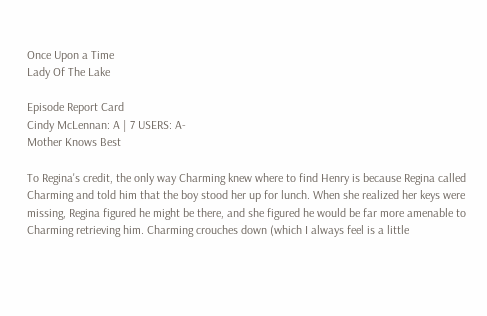Once Upon a Time
Lady Of The Lake

Episode Report Card
Cindy McLennan: A | 7 USERS: A-
Mother Knows Best

To Regina's credit, the only way Charming knew where to find Henry is because Regina called Charming and told him that the boy stood her up for lunch. When she realized her keys were missing, Regina figured he might be there, and she figured he would be far more amenable to Charming retrieving him. Charming crouches down (which I always feel is a little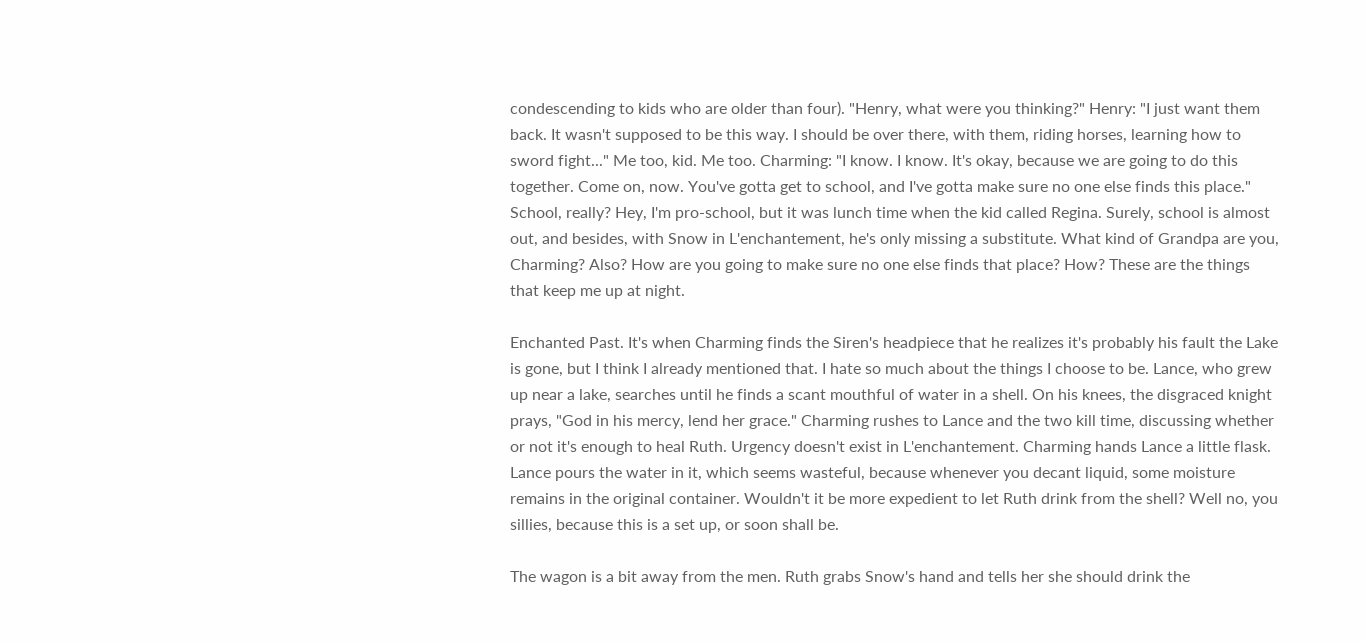condescending to kids who are older than four). "Henry, what were you thinking?" Henry: "I just want them back. It wasn't supposed to be this way. I should be over there, with them, riding horses, learning how to sword fight..." Me too, kid. Me too. Charming: "I know. I know. It's okay, because we are going to do this together. Come on, now. You've gotta get to school, and I've gotta make sure no one else finds this place." School, really? Hey, I'm pro-school, but it was lunch time when the kid called Regina. Surely, school is almost out, and besides, with Snow in L'enchantement, he's only missing a substitute. What kind of Grandpa are you, Charming? Also? How are you going to make sure no one else finds that place? How? These are the things that keep me up at night.

Enchanted Past. It's when Charming finds the Siren's headpiece that he realizes it's probably his fault the Lake is gone, but I think I already mentioned that. I hate so much about the things I choose to be. Lance, who grew up near a lake, searches until he finds a scant mouthful of water in a shell. On his knees, the disgraced knight prays, "God in his mercy, lend her grace." Charming rushes to Lance and the two kill time, discussing whether or not it's enough to heal Ruth. Urgency doesn't exist in L'enchantement. Charming hands Lance a little flask. Lance pours the water in it, which seems wasteful, because whenever you decant liquid, some moisture remains in the original container. Wouldn't it be more expedient to let Ruth drink from the shell? Well no, you sillies, because this is a set up, or soon shall be.

The wagon is a bit away from the men. Ruth grabs Snow's hand and tells her she should drink the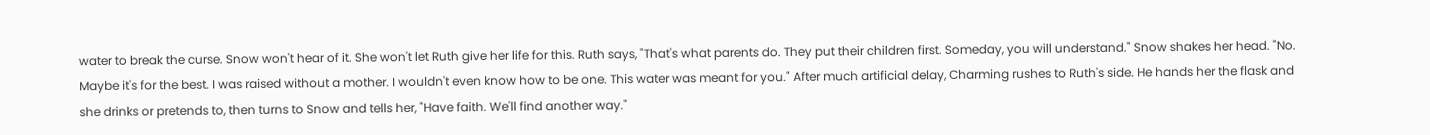water to break the curse. Snow won't hear of it. She won't let Ruth give her life for this. Ruth says, "That's what parents do. They put their children first. Someday, you will understand." Snow shakes her head. "No. Maybe it's for the best. I was raised without a mother. I wouldn't even know how to be one. This water was meant for you." After much artificial delay, Charming rushes to Ruth's side. He hands her the flask and she drinks or pretends to, then turns to Snow and tells her, "Have faith. We'll find another way."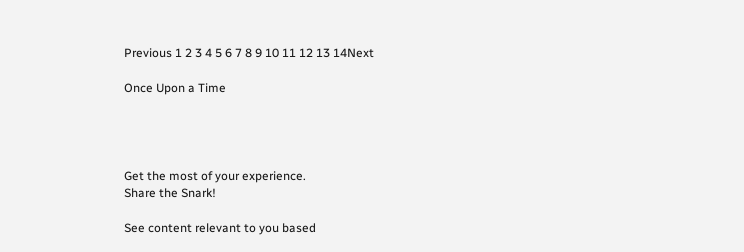Previous 1 2 3 4 5 6 7 8 9 10 11 12 13 14Next

Once Upon a Time




Get the most of your experience.
Share the Snark!

See content relevant to you based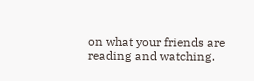on what your friends are reading and watching.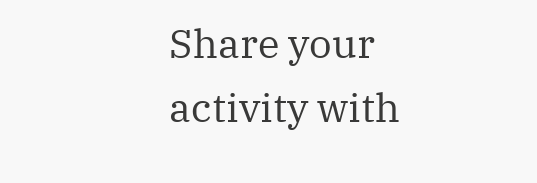Share your activity with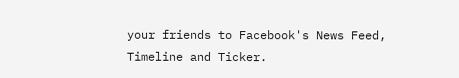your friends to Facebook's News Feed, Timeline and Ticker.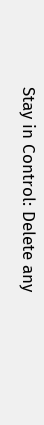Stay in Control: Delete any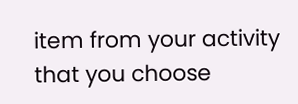item from your activity that you choose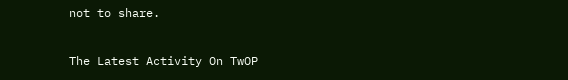not to share.

The Latest Activity On TwOP